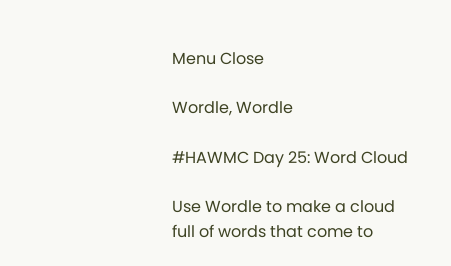Menu Close

Wordle, Wordle

#HAWMC Day 25: Word Cloud

Use Wordle to make a cloud full of words that come to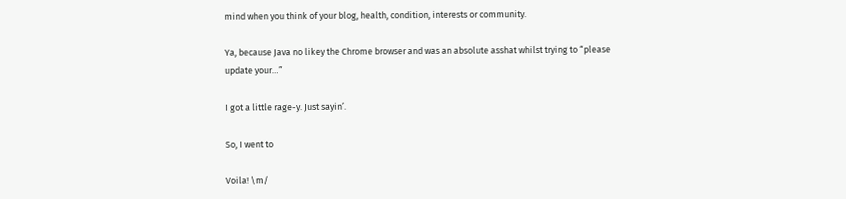mind when you think of your blog, health, condition, interests or community.

Ya, because Java no likey the Chrome browser and was an absolute asshat whilst trying to “please update your…”

I got a little rage-y. Just sayin’.

So, I went to

Voila! \m/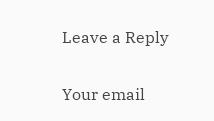Leave a Reply

Your email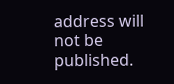address will not be published.